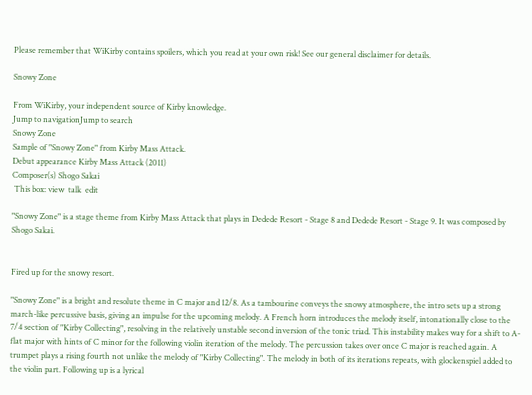Please remember that WiKirby contains spoilers, which you read at your own risk! See our general disclaimer for details.

Snowy Zone

From WiKirby, your independent source of Kirby knowledge.
Jump to navigationJump to search
Snowy Zone
Sample of "Snowy Zone" from Kirby Mass Attack.
Debut appearance Kirby Mass Attack (2011)
Composer(s) Shogo Sakai
 This box: view  talk  edit

"Snowy Zone" is a stage theme from Kirby Mass Attack that plays in Dedede Resort - Stage 8 and Dedede Resort - Stage 9. It was composed by Shogo Sakai.


Fired up for the snowy resort.

"Snowy Zone" is a bright and resolute theme in C major and 12/8. As a tambourine conveys the snowy atmosphere, the intro sets up a strong march-like percussive basis, giving an impulse for the upcoming melody. A French horn introduces the melody itself, intonationally close to the 7/4 section of "Kirby Collecting", resolving in the relatively unstable second inversion of the tonic triad. This instability makes way for a shift to A-flat major with hints of C minor for the following violin iteration of the melody. The percussion takes over once C major is reached again. A trumpet plays a rising fourth not unlike the melody of "Kirby Collecting". The melody in both of its iterations repeats, with glockenspiel added to the violin part. Following up is a lyrical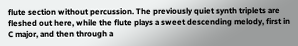flute section without percussion. The previously quiet synth triplets are fleshed out here, while the flute plays a sweet descending melody, first in C major, and then through a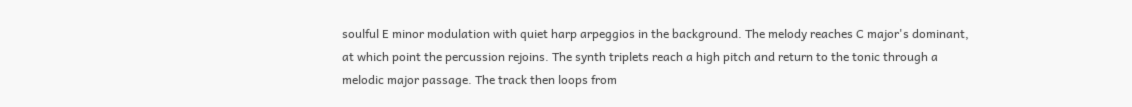soulful E minor modulation with quiet harp arpeggios in the background. The melody reaches C major's dominant, at which point the percussion rejoins. The synth triplets reach a high pitch and return to the tonic through a melodic major passage. The track then loops from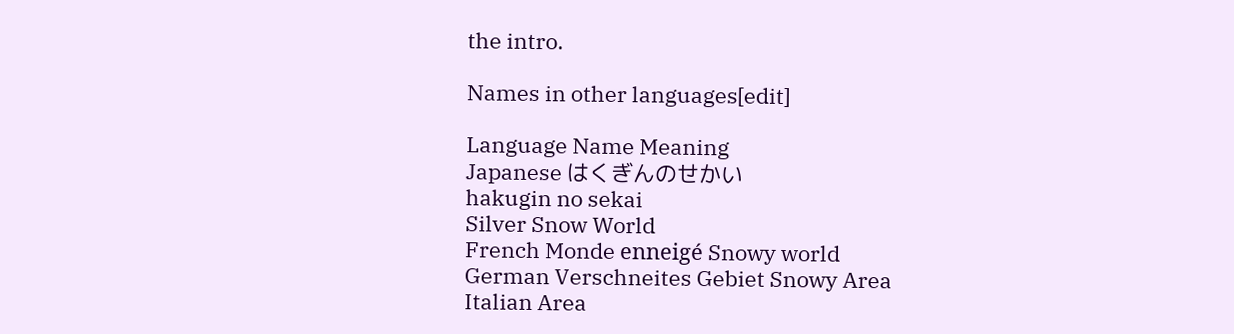the intro.

Names in other languages[edit]

Language Name Meaning
Japanese はくぎんのせかい
hakugin no sekai
Silver Snow World
French Monde enneigé Snowy world
German Verschneites Gebiet Snowy Area
Italian Area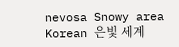nevosa Snowy area
Korean 은빛 세계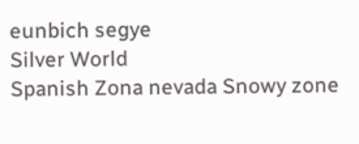eunbich segye
Silver World
Spanish Zona nevada Snowy zone